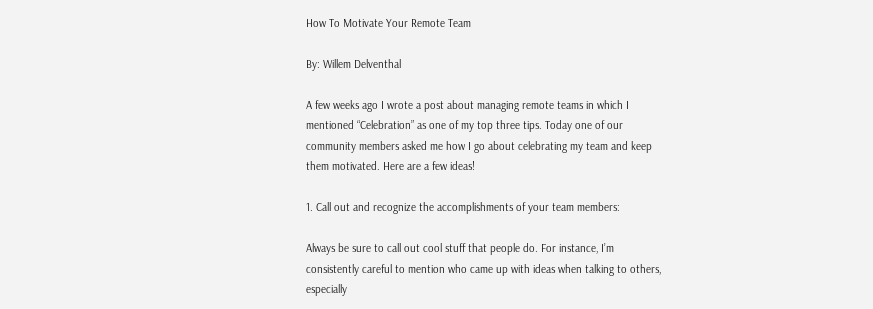How To Motivate Your Remote Team

By: Willem Delventhal

A few weeks ago I wrote a post about managing remote teams in which I mentioned “Celebration” as one of my top three tips. Today one of our community members asked me how I go about celebrating my team and keep them motivated. Here are a few ideas!

1. Call out and recognize the accomplishments of your team members:

Always be sure to call out cool stuff that people do. For instance, I’m consistently careful to mention who came up with ideas when talking to others, especially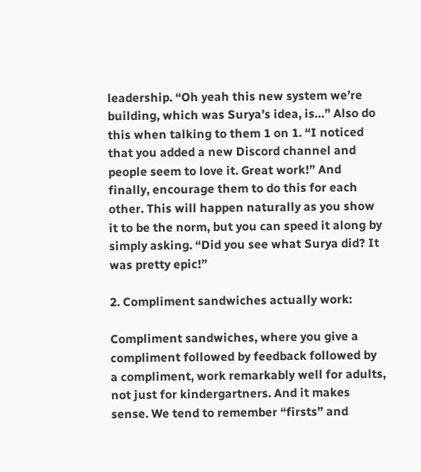leadership. “Oh yeah this new system we’re building, which was Surya’s idea, is…” Also do this when talking to them 1 on 1. “I noticed that you added a new Discord channel and people seem to love it. Great work!” And finally, encourage them to do this for each other. This will happen naturally as you show it to be the norm, but you can speed it along by simply asking. “Did you see what Surya did? It was pretty epic!”

2. Compliment sandwiches actually work:

Compliment sandwiches, where you give a compliment followed by feedback followed by a compliment, work remarkably well for adults, not just for kindergartners. And it makes sense. We tend to remember “firsts” and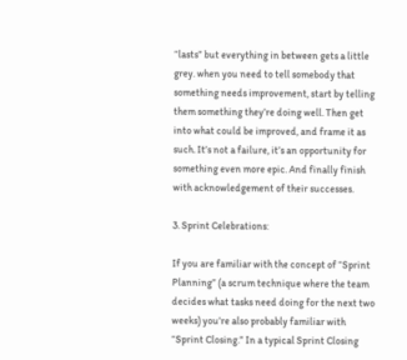“lasts” but everything in between gets a little grey. when you need to tell somebody that something needs improvement, start by telling them something they’re doing well. Then get into what could be improved, and frame it as such. It’s not a failure, it’s an opportunity for something even more epic. And finally finish with acknowledgement of their successes.

3. Sprint Celebrations:

If you are familiar with the concept of “Sprint Planning” (a scrum technique where the team decides what tasks need doing for the next two weeks) you’re also probably familiar with “Sprint Closing.” In a typical Sprint Closing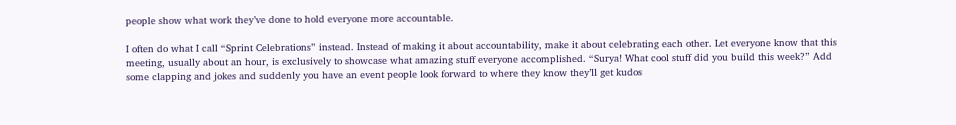people show what work they’ve done to hold everyone more accountable.

I often do what I call “Sprint Celebrations” instead. Instead of making it about accountability, make it about celebrating each other. Let everyone know that this meeting, usually about an hour, is exclusively to showcase what amazing stuff everyone accomplished. “Surya! What cool stuff did you build this week?” Add some clapping and jokes and suddenly you have an event people look forward to where they know they’ll get kudos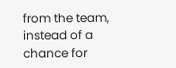from the team, instead of a chance for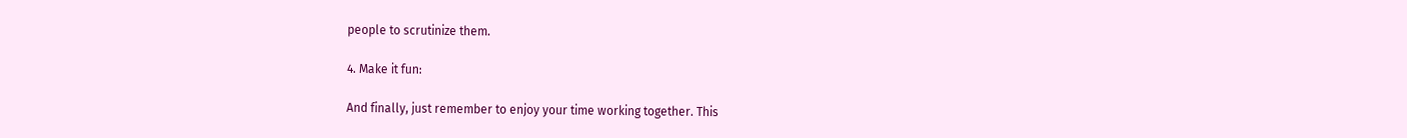people to scrutinize them.

4. Make it fun:

And finally, just remember to enjoy your time working together. This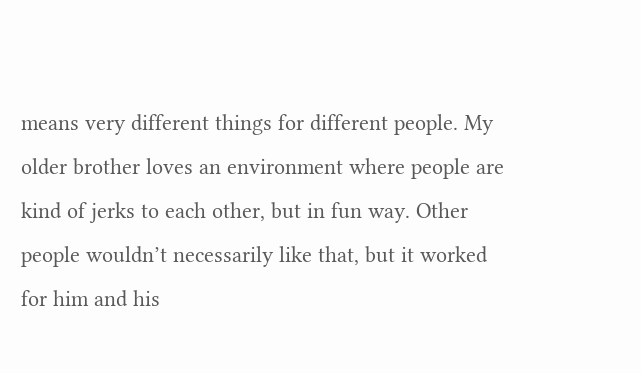means very different things for different people. My older brother loves an environment where people are kind of jerks to each other, but in fun way. Other people wouldn’t necessarily like that, but it worked for him and his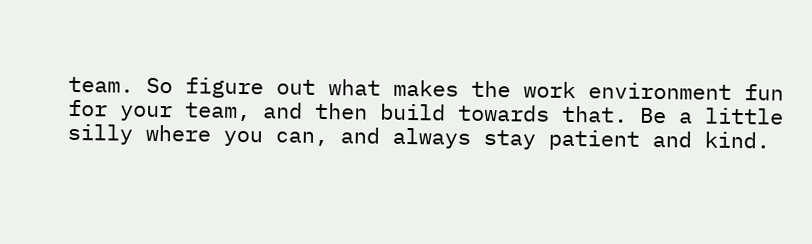team. So figure out what makes the work environment fun for your team, and then build towards that. Be a little silly where you can, and always stay patient and kind.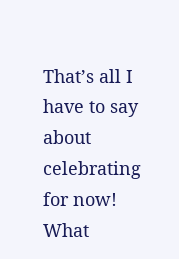That’s all I have to say about celebrating for now! What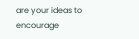are your ideas to encourage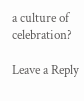a culture of celebration?

Leave a Reply